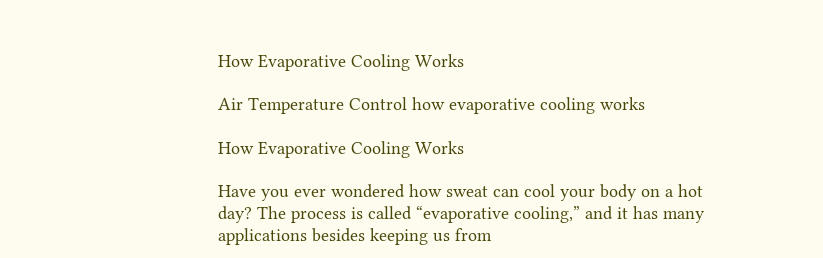How Evaporative Cooling Works

Air Temperature Control how evaporative cooling works

How Evaporative Cooling Works

Have you ever wondered how sweat can cool your body on a hot day? The process is called “evaporative cooling,” and it has many applications besides keeping us from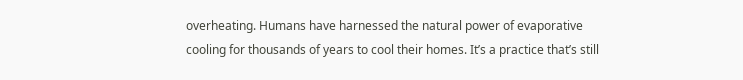overheating. Humans have harnessed the natural power of evaporative cooling for thousands of years to cool their homes. It’s a practice that’s still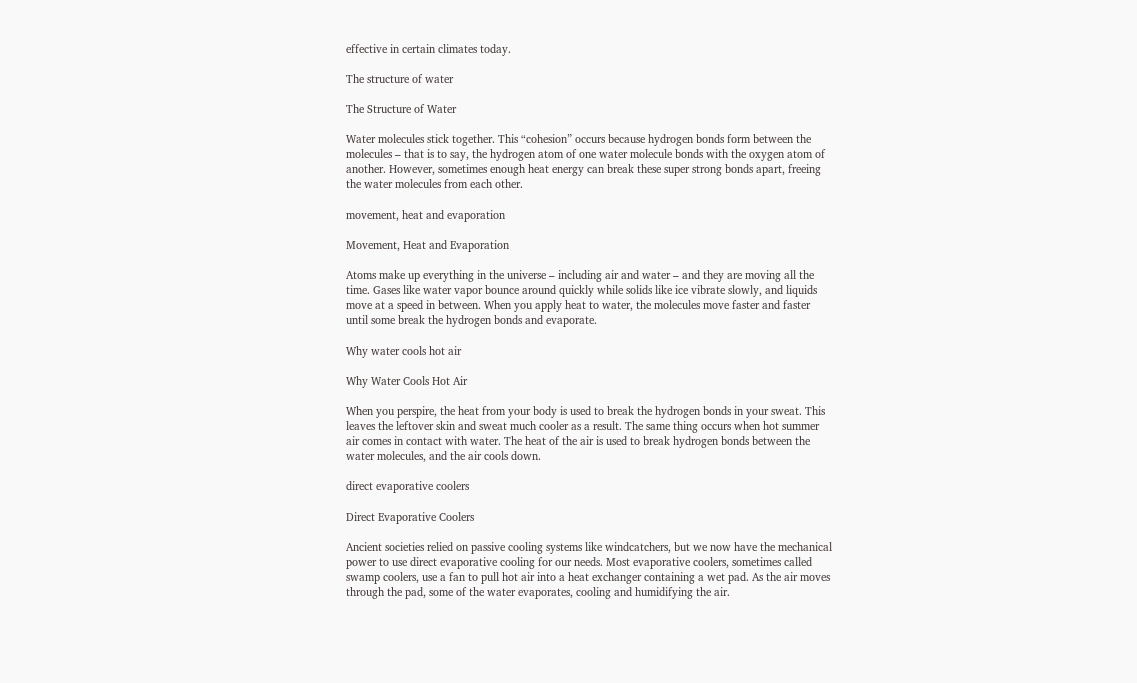effective in certain climates today.

The structure of water

The Structure of Water

Water molecules stick together. This “cohesion” occurs because hydrogen bonds form between the molecules – that is to say, the hydrogen atom of one water molecule bonds with the oxygen atom of another. However, sometimes enough heat energy can break these super strong bonds apart, freeing the water molecules from each other.

movement, heat and evaporation

Movement, Heat and Evaporation

Atoms make up everything in the universe – including air and water – and they are moving all the time. Gases like water vapor bounce around quickly while solids like ice vibrate slowly, and liquids move at a speed in between. When you apply heat to water, the molecules move faster and faster until some break the hydrogen bonds and evaporate.

Why water cools hot air

Why Water Cools Hot Air

When you perspire, the heat from your body is used to break the hydrogen bonds in your sweat. This leaves the leftover skin and sweat much cooler as a result. The same thing occurs when hot summer air comes in contact with water. The heat of the air is used to break hydrogen bonds between the water molecules, and the air cools down.

direct evaporative coolers

Direct Evaporative Coolers

Ancient societies relied on passive cooling systems like windcatchers, but we now have the mechanical power to use direct evaporative cooling for our needs. Most evaporative coolers, sometimes called swamp coolers, use a fan to pull hot air into a heat exchanger containing a wet pad. As the air moves through the pad, some of the water evaporates, cooling and humidifying the air.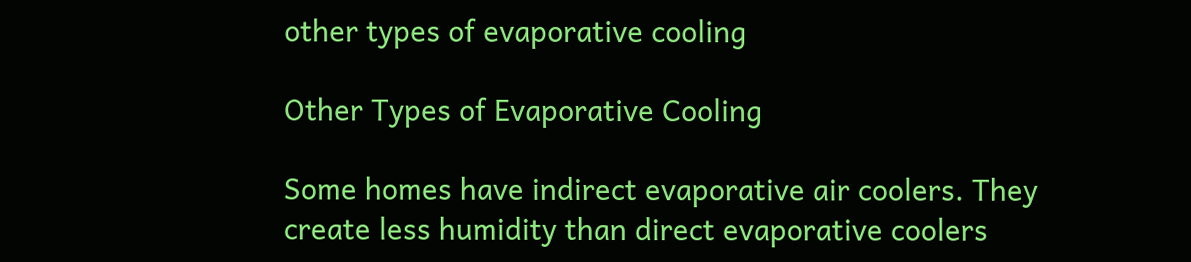other types of evaporative cooling

Other Types of Evaporative Cooling

Some homes have indirect evaporative air coolers. They create less humidity than direct evaporative coolers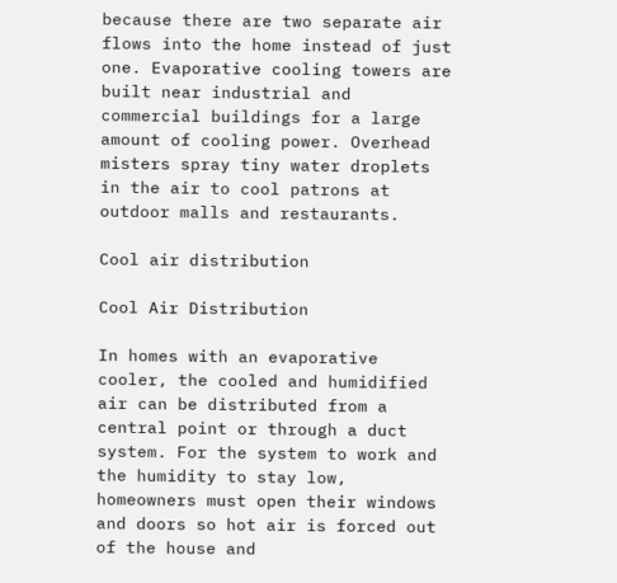because there are two separate air flows into the home instead of just one. Evaporative cooling towers are built near industrial and commercial buildings for a large amount of cooling power. Overhead misters spray tiny water droplets in the air to cool patrons at outdoor malls and restaurants.

Cool air distribution

Cool Air Distribution

In homes with an evaporative cooler, the cooled and humidified air can be distributed from a central point or through a duct system. For the system to work and the humidity to stay low, homeowners must open their windows and doors so hot air is forced out of the house and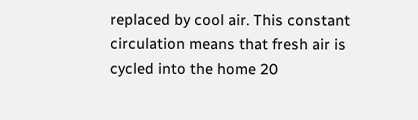replaced by cool air. This constant circulation means that fresh air is cycled into the home 20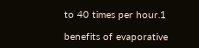to 40 times per hour.1

benefits of evaporative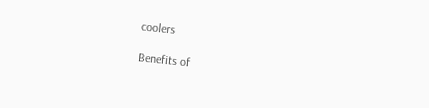coolers

Benefits of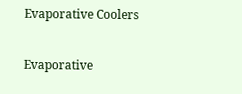Evaporative Coolers

Evaporative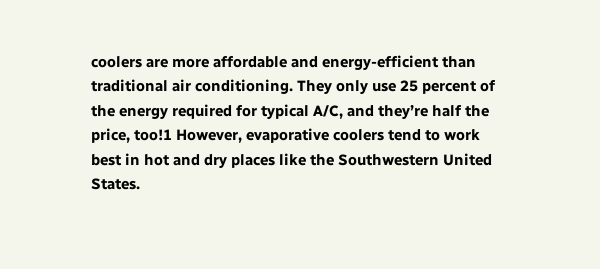coolers are more affordable and energy-efficient than traditional air conditioning. They only use 25 percent of the energy required for typical A/C, and they’re half the price, too!1 However, evaporative coolers tend to work best in hot and dry places like the Southwestern United States.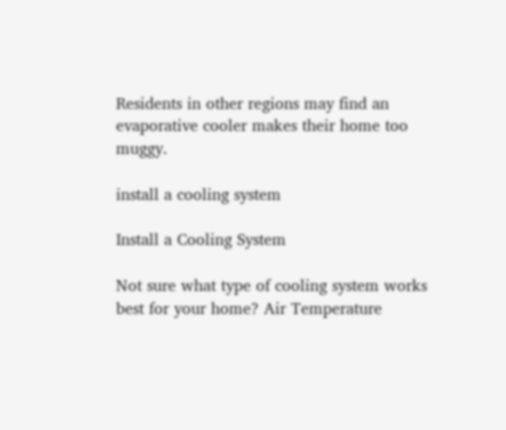Residents in other regions may find an evaporative cooler makes their home too muggy.

install a cooling system

Install a Cooling System

Not sure what type of cooling system works best for your home? Air Temperature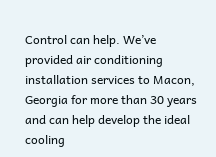Control can help. We’ve provided air conditioning installation services to Macon, Georgia for more than 30 years and can help develop the ideal cooling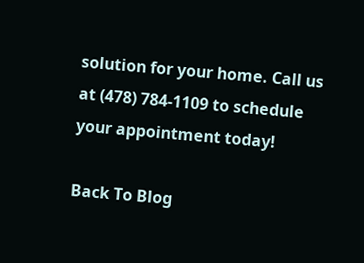solution for your home. Call us at (478) 784-1109 to schedule your appointment today!

Back To Blog